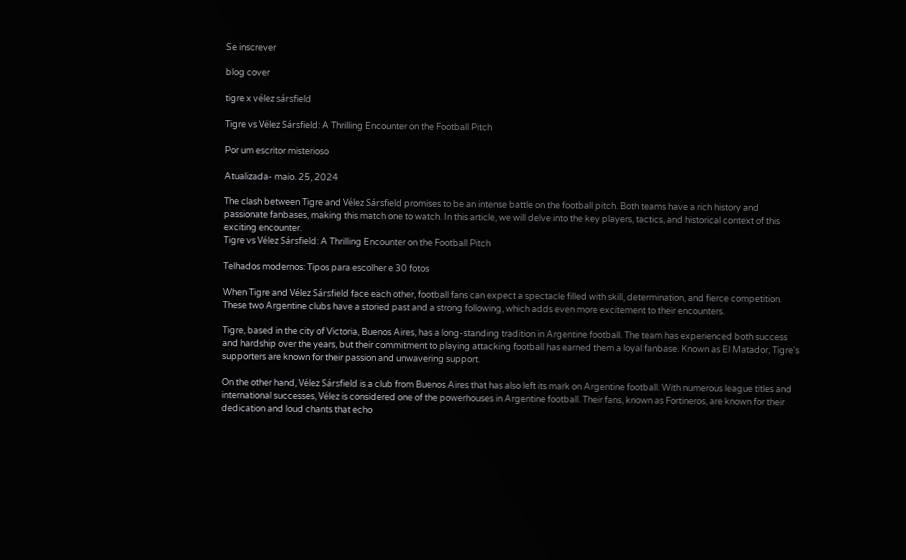Se inscrever

blog cover

tigre x vélez sársfield

Tigre vs Vélez Sársfield: A Thrilling Encounter on the Football Pitch

Por um escritor misterioso

Atualizada- maio. 25, 2024

The clash between Tigre and Vélez Sársfield promises to be an intense battle on the football pitch. Both teams have a rich history and passionate fanbases, making this match one to watch. In this article, we will delve into the key players, tactics, and historical context of this exciting encounter.
Tigre vs Vélez Sársfield: A Thrilling Encounter on the Football Pitch

Telhados modernos: Tipos para escolher e 30 fotos

When Tigre and Vélez Sársfield face each other, football fans can expect a spectacle filled with skill, determination, and fierce competition. These two Argentine clubs have a storied past and a strong following, which adds even more excitement to their encounters.

Tigre, based in the city of Victoria, Buenos Aires, has a long-standing tradition in Argentine football. The team has experienced both success and hardship over the years, but their commitment to playing attacking football has earned them a loyal fanbase. Known as El Matador, Tigre's supporters are known for their passion and unwavering support.

On the other hand, Vélez Sársfield is a club from Buenos Aires that has also left its mark on Argentine football. With numerous league titles and international successes, Vélez is considered one of the powerhouses in Argentine football. Their fans, known as Fortineros, are known for their dedication and loud chants that echo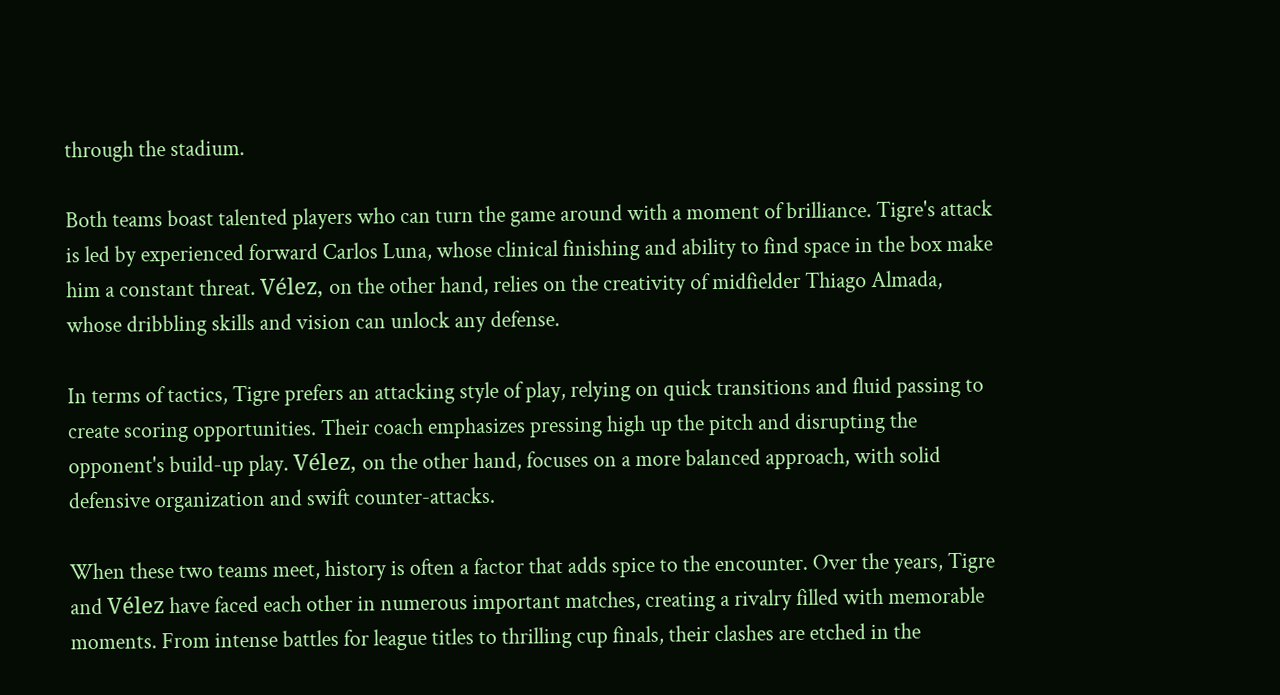through the stadium.

Both teams boast talented players who can turn the game around with a moment of brilliance. Tigre's attack is led by experienced forward Carlos Luna, whose clinical finishing and ability to find space in the box make him a constant threat. Vélez, on the other hand, relies on the creativity of midfielder Thiago Almada, whose dribbling skills and vision can unlock any defense.

In terms of tactics, Tigre prefers an attacking style of play, relying on quick transitions and fluid passing to create scoring opportunities. Their coach emphasizes pressing high up the pitch and disrupting the opponent's build-up play. Vélez, on the other hand, focuses on a more balanced approach, with solid defensive organization and swift counter-attacks.

When these two teams meet, history is often a factor that adds spice to the encounter. Over the years, Tigre and Vélez have faced each other in numerous important matches, creating a rivalry filled with memorable moments. From intense battles for league titles to thrilling cup finals, their clashes are etched in the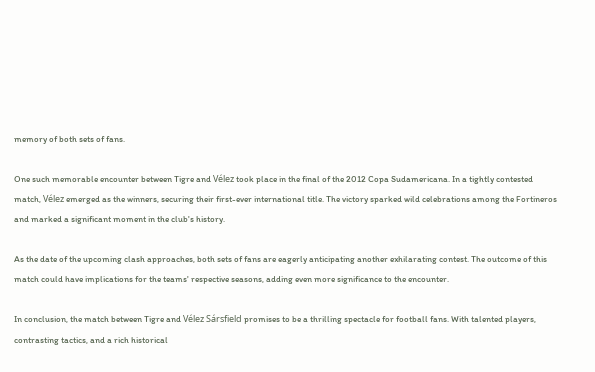memory of both sets of fans.

One such memorable encounter between Tigre and Vélez took place in the final of the 2012 Copa Sudamericana. In a tightly contested match, Vélez emerged as the winners, securing their first-ever international title. The victory sparked wild celebrations among the Fortineros and marked a significant moment in the club's history.

As the date of the upcoming clash approaches, both sets of fans are eagerly anticipating another exhilarating contest. The outcome of this match could have implications for the teams' respective seasons, adding even more significance to the encounter.

In conclusion, the match between Tigre and Vélez Sársfield promises to be a thrilling spectacle for football fans. With talented players, contrasting tactics, and a rich historical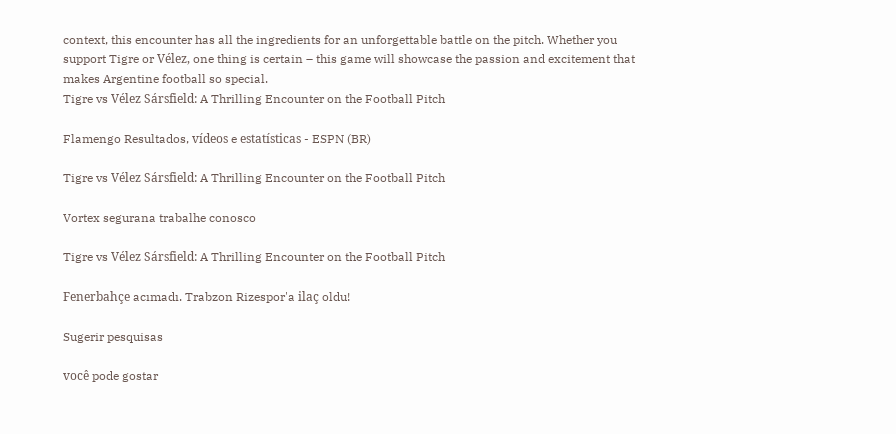context, this encounter has all the ingredients for an unforgettable battle on the pitch. Whether you support Tigre or Vélez, one thing is certain – this game will showcase the passion and excitement that makes Argentine football so special.
Tigre vs Vélez Sársfield: A Thrilling Encounter on the Football Pitch

Flamengo Resultados, vídeos e estatísticas - ESPN (BR)

Tigre vs Vélez Sársfield: A Thrilling Encounter on the Football Pitch

Vortex segurana trabalhe conosco

Tigre vs Vélez Sársfield: A Thrilling Encounter on the Football Pitch

Fenerbahçe acımadı. Trabzon Rizespor'a ilaç oldu!

Sugerir pesquisas

você pode gostar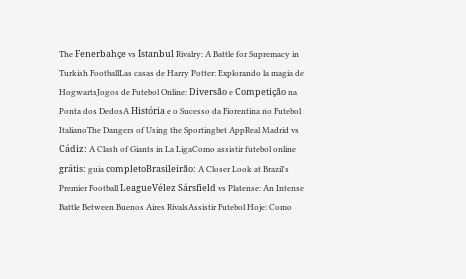The Fenerbahçe vs İstanbul Rivalry: A Battle for Supremacy in Turkish FootballLas casas de Harry Potter: Explorando la magia de HogwartsJogos de Futebol Online: Diversão e Competição na Ponta dos DedosA História e o Sucesso da Fiorentina no Futebol ItalianoThe Dangers of Using the Sportingbet AppReal Madrid vs Cádiz: A Clash of Giants in La LigaComo assistir futebol online grátis: guia completoBrasileirão: A Closer Look at Brazil's Premier Football LeagueVélez Sársfield vs Platense: An Intense Battle Between Buenos Aires RivalsAssistir Futebol Hoje: Como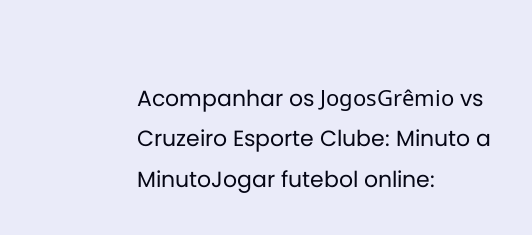Acompanhar os JogosGrêmio vs Cruzeiro Esporte Clube: Minuto a MinutoJogar futebol online: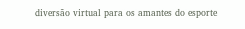diversão virtual para os amantes do esporte